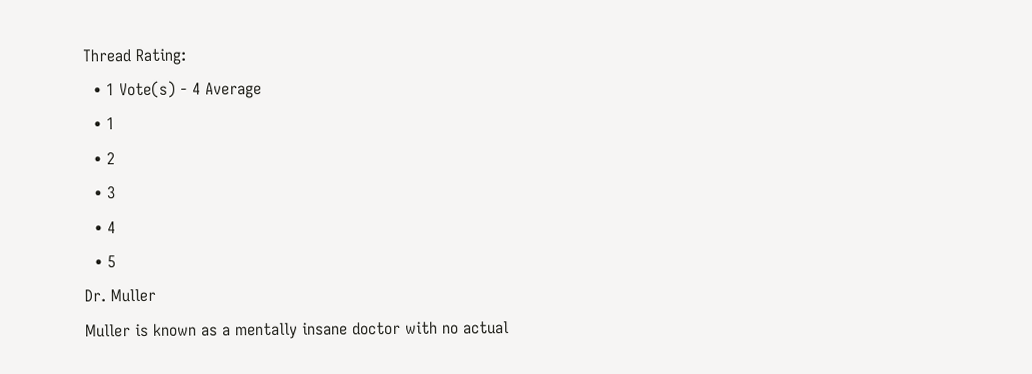Thread Rating:
  • 1 Vote(s) - 4 Average
  • 1
  • 2
  • 3
  • 4
  • 5
Dr. Muller
Muller is known as a mentally insane doctor with no actual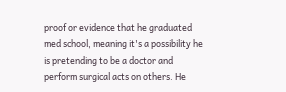proof or evidence that he graduated med school, meaning it's a possibility he is pretending to be a doctor and perform surgical acts on others. He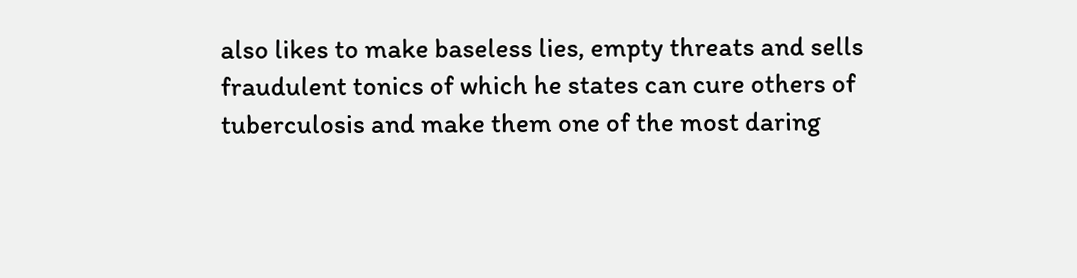also likes to make baseless lies, empty threats and sells fraudulent tonics of which he states can cure others of tuberculosis and make them one of the most daring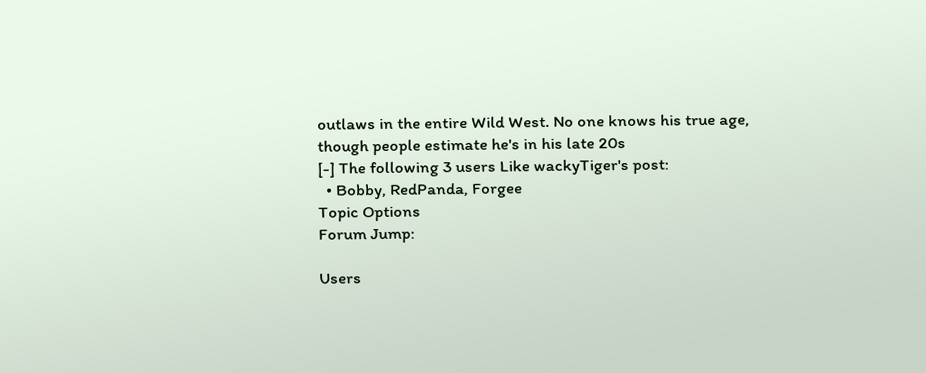outlaws in the entire Wild West. No one knows his true age, though people estimate he's in his late 20s
[-] The following 3 users Like wackyTiger's post:
  • Bobby, RedPanda, Forgee
Topic Options
Forum Jump:

Users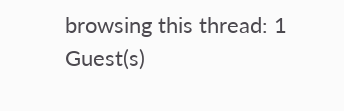browsing this thread: 1 Guest(s)